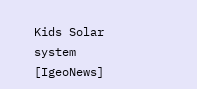Kids Solar system [IgeoNews]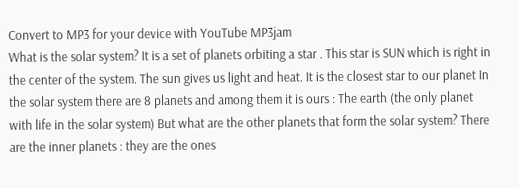Convert to MP3 for your device with YouTube MP3jam
What is the solar system? It is a set of planets orbiting a star . This star is SUN which is right in the center of the system. The sun gives us light and heat. It is the closest star to our planet In the solar system there are 8 planets and among them it is ours : The earth (the only planet with life in the solar system) But what are the other planets that form the solar system? There are the inner planets : they are the ones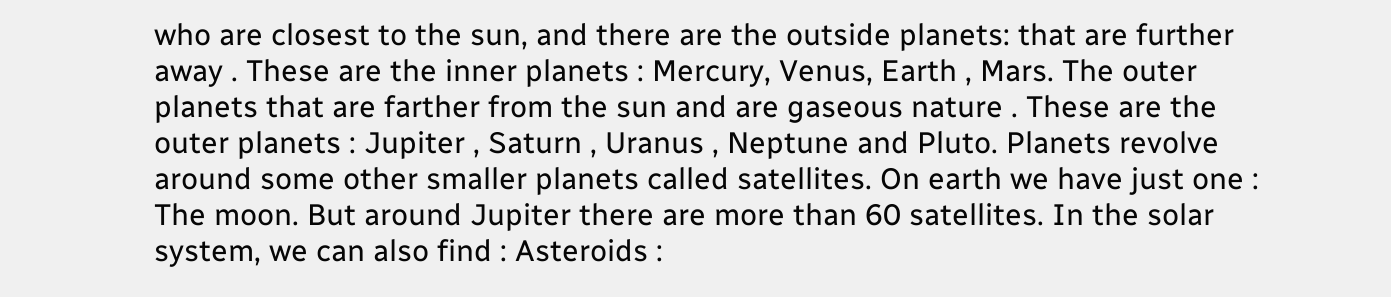who are closest to the sun, and there are the outside planets: that are further away . These are the inner planets : Mercury, Venus, Earth , Mars. The outer planets that are farther from the sun and are gaseous nature . These are the outer planets : Jupiter , Saturn , Uranus , Neptune and Pluto. Planets revolve around some other smaller planets called satellites. On earth we have just one : The moon. But around Jupiter there are more than 60 satellites. In the solar system, we can also find : Asteroids :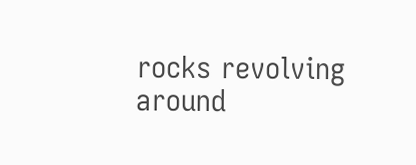rocks revolving around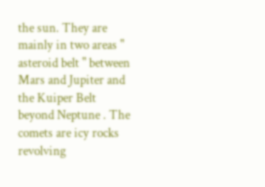the sun. They are mainly in two areas " asteroid belt " between Mars and Jupiter and the Kuiper Belt beyond Neptune . The comets are icy rocks revolving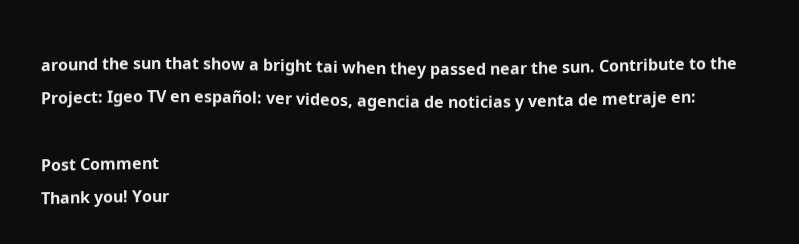around the sun that show a bright tai when they passed near the sun. Contribute to the Project: Igeo TV en español: ver videos, agencia de noticias y venta de metraje en:

Post Comment
Thank you! Your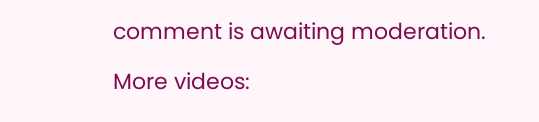comment is awaiting moderation.

More videos: